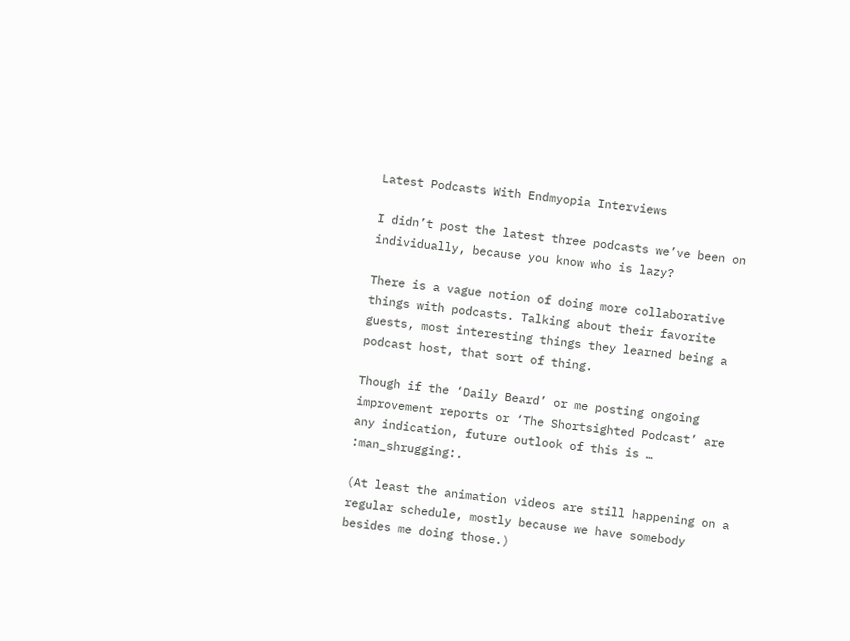Latest Podcasts With Endmyopia Interviews

I didn’t post the latest three podcasts we’ve been on individually, because you know who is lazy?

There is a vague notion of doing more collaborative things with podcasts. Talking about their favorite guests, most interesting things they learned being a podcast host, that sort of thing.

Though if the ‘Daily Beard’ or me posting ongoing improvement reports or ‘The Shortsighted Podcast’ are any indication, future outlook of this is … :man_shrugging:.

(At least the animation videos are still happening on a regular schedule, mostly because we have somebody besides me doing those.)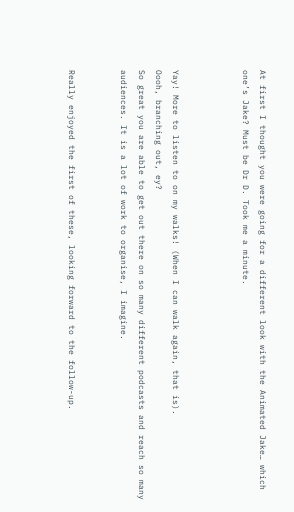At first I thought you were going for a different look with the Animated Jake… which one’s Jake? Must be Dr D. Took me a minute.



Yay! More to listen to on my walks! (When I can walk again, that is).
Oooh, branching out, ey?
So great you are able to get out there on so many different podcasts and reach so many audiences. It is a lot of work to organise, I imagine.


Really enjoyed the first of these, looking forward to the follow-up.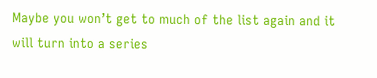Maybe you won’t get to much of the list again and it will turn into a series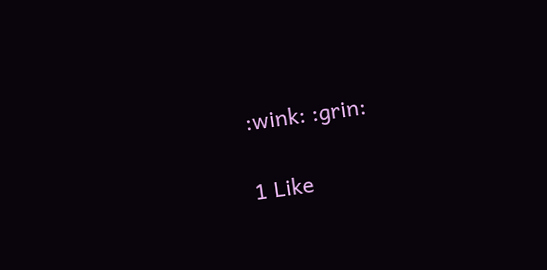:wink: :grin:

1 Like